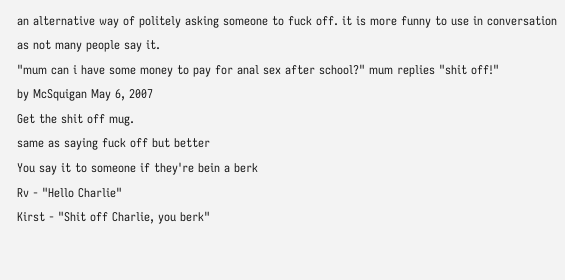an alternative way of politely asking someone to fuck off. it is more funny to use in conversation as not many people say it.
"mum can i have some money to pay for anal sex after school?" mum replies "shit off!"
by McSquigan May 6, 2007
Get the shit off mug.
same as saying fuck off but better
You say it to someone if they're bein a berk
Rv - "Hello Charlie"
Kirst - "Shit off Charlie, you berk"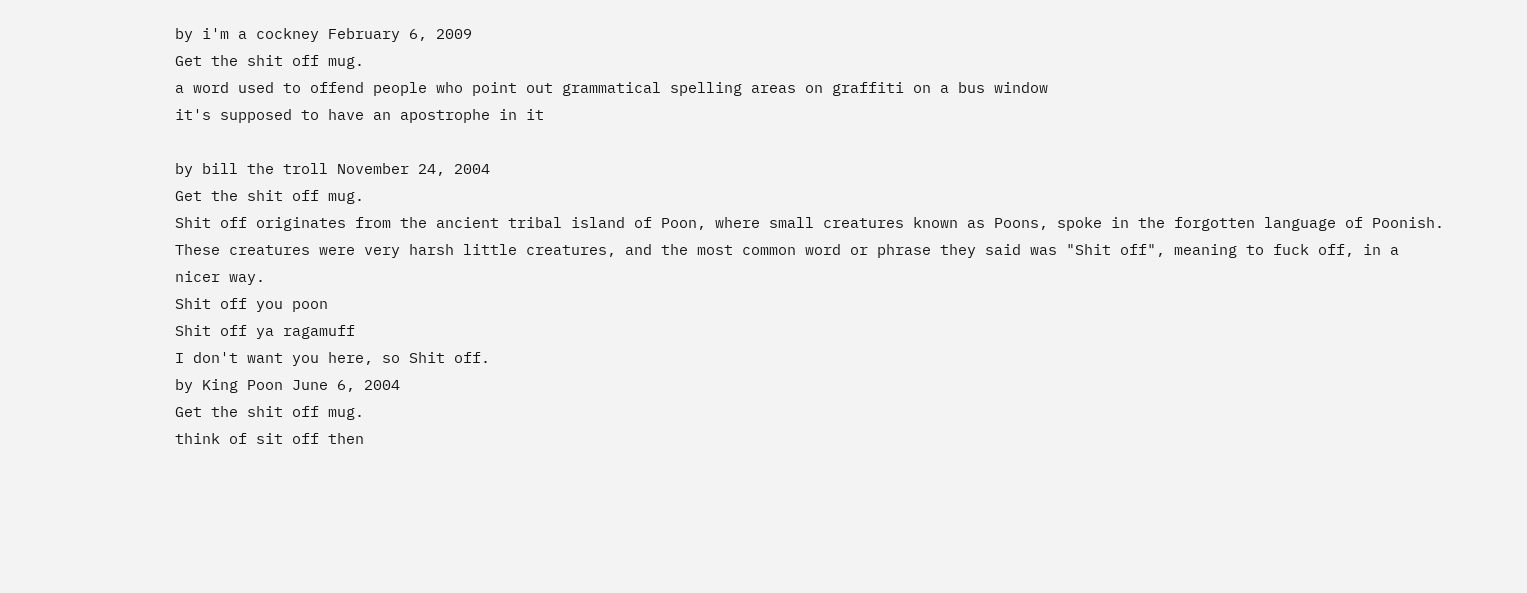by i'm a cockney February 6, 2009
Get the shit off mug.
a word used to offend people who point out grammatical spelling areas on graffiti on a bus window
it's supposed to have an apostrophe in it

by bill the troll November 24, 2004
Get the shit off mug.
Shit off originates from the ancient tribal island of Poon, where small creatures known as Poons, spoke in the forgotten language of Poonish. These creatures were very harsh little creatures, and the most common word or phrase they said was "Shit off", meaning to fuck off, in a nicer way.
Shit off you poon
Shit off ya ragamuff
I don't want you here, so Shit off.
by King Poon June 6, 2004
Get the shit off mug.
think of sit off then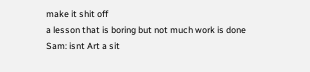make it shit off
a lesson that is boring but not much work is done
Sam: isnt Art a sit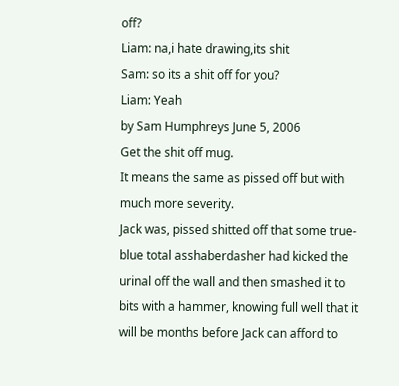off?
Liam: na,i hate drawing,its shit
Sam: so its a shit off for you?
Liam: Yeah
by Sam Humphreys June 5, 2006
Get the shit off mug.
It means the same as pissed off but with much more severity.
Jack was, pissed shitted off that some true-blue total asshaberdasher had kicked the urinal off the wall and then smashed it to bits with a hammer, knowing full well that it will be months before Jack can afford to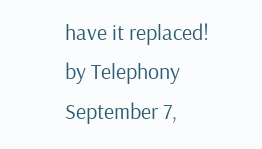have it replaced!
by Telephony September 7,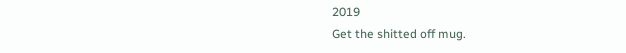2019
Get the shitted off mug.